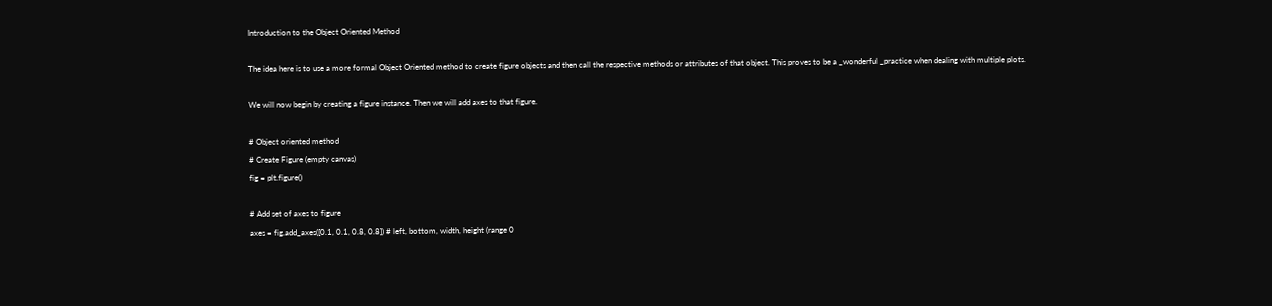Introduction to the Object Oriented Method

The idea here is to use a more formal Object Oriented method to create figure objects and then call the respective methods or attributes of that object. This proves to be a _wonderful _practice when dealing with multiple plots.

We will now begin by creating a figure instance. Then we will add axes to that figure.

# Object oriented method
# Create Figure (empty canvas)
fig = plt.figure()

# Add set of axes to figure
axes = fig.add_axes([0.1, 0.1, 0.8, 0.8]) # left, bottom, width, height (range 0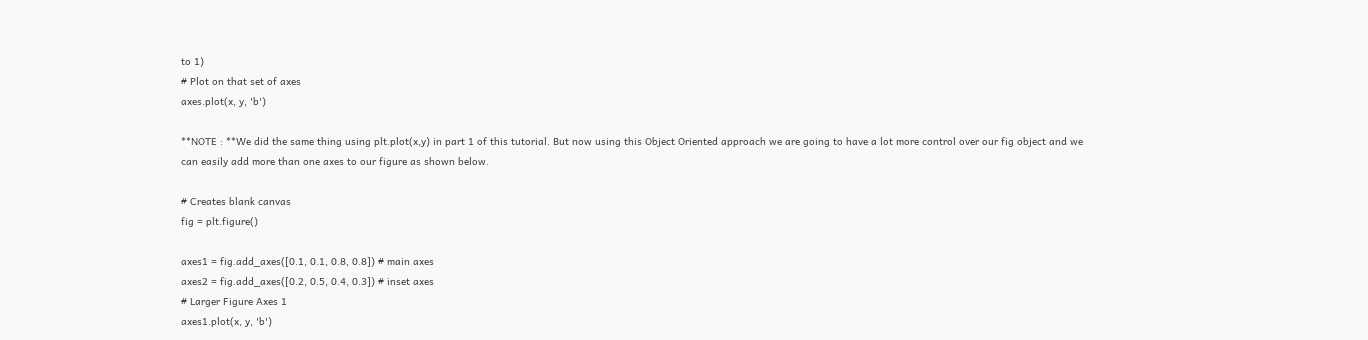to 1)
# Plot on that set of axes
axes.plot(x, y, 'b')

**NOTE : **We did the same thing using plt.plot(x,y) in part 1 of this tutorial. But now using this Object Oriented approach we are going to have a lot more control over our fig object and we can easily add more than one axes to our figure as shown below.

# Creates blank canvas
fig = plt.figure()

axes1 = fig.add_axes([0.1, 0.1, 0.8, 0.8]) # main axes
axes2 = fig.add_axes([0.2, 0.5, 0.4, 0.3]) # inset axes
# Larger Figure Axes 1
axes1.plot(x, y, 'b')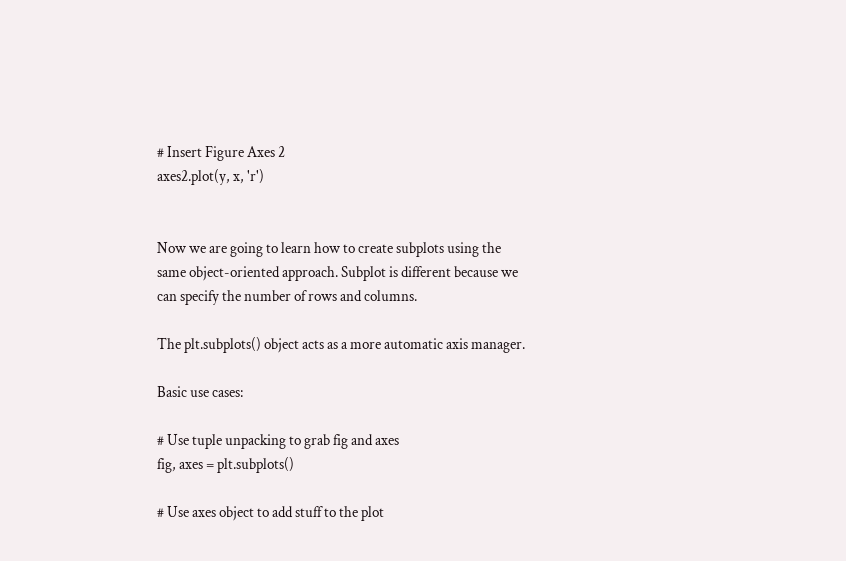# Insert Figure Axes 2
axes2.plot(y, x, 'r')


Now we are going to learn how to create subplots using the same object-oriented approach. Subplot is different because we can specify the number of rows and columns.

The plt.subplots() object acts as a more automatic axis manager.

Basic use cases:

# Use tuple unpacking to grab fig and axes
fig, axes = plt.subplots()

# Use axes object to add stuff to the plot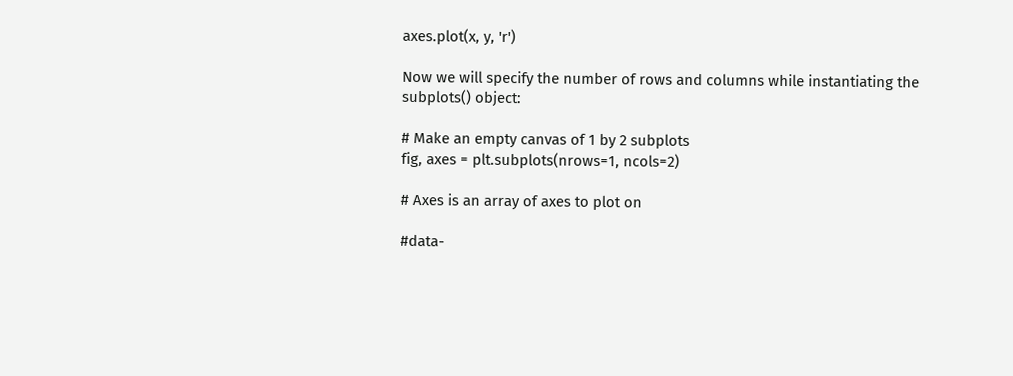axes.plot(x, y, 'r')

Now we will specify the number of rows and columns while instantiating the subplots() object:

# Make an empty canvas of 1 by 2 subplots
fig, axes = plt.subplots(nrows=1, ncols=2)

# Axes is an array of axes to plot on

#data-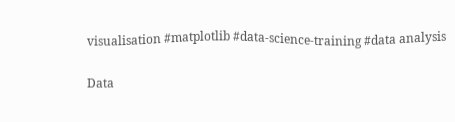visualisation #matplotlib #data-science-training #data analysis

Data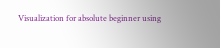Visualization for absolute beginner using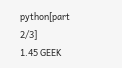python[part 2/3]
1.45 GEEK